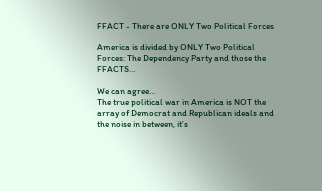FFACT - There are ONLY Two Political Forces

America is divided by ONLY Two Political Forces: The Dependency Party and those the FFACTS…

We can agree…
The true political war in America is NOT the array of Democrat and Republican ideals and the noise in between, it’s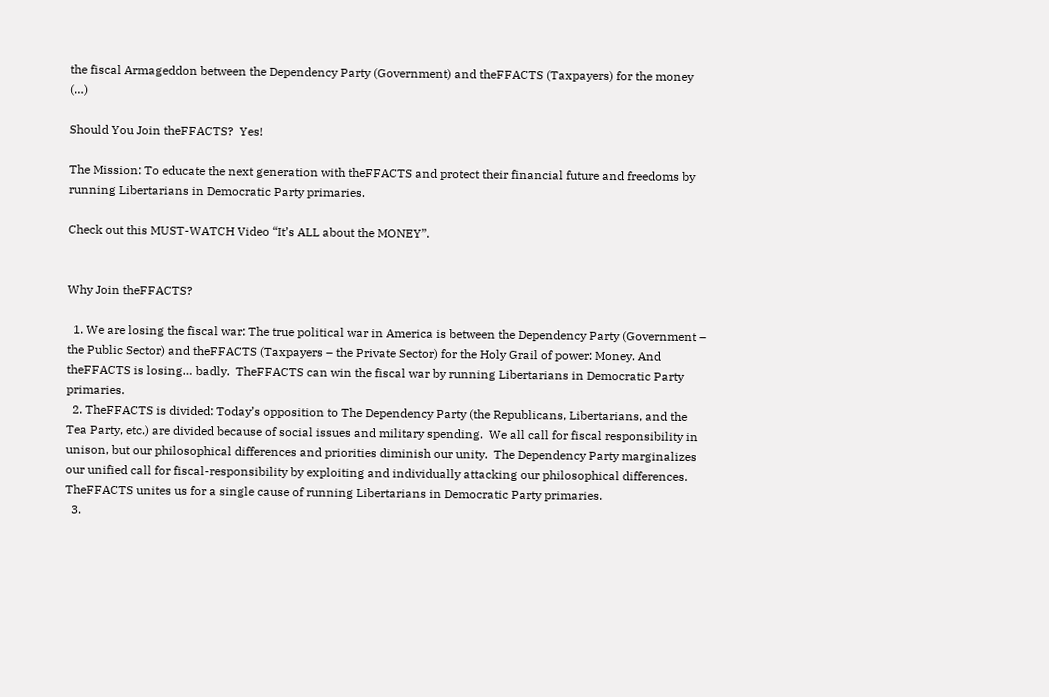the fiscal Armageddon between the Dependency Party (Government) and theFFACTS (Taxpayers) for the money (…)

Should You Join theFFACTS?  Yes!

The Mission: To educate the next generation with theFFACTS and protect their financial future and freedoms by running Libertarians in Democratic Party primaries.

Check out this MUST-WATCH Video “It’s ALL about the MONEY”.


Why Join theFFACTS?

  1. We are losing the fiscal war: The true political war in America is between the Dependency Party (Government – the Public Sector) and theFFACTS (Taxpayers – the Private Sector) for the Holy Grail of power: Money. And theFFACTS is losing… badly.  TheFFACTS can win the fiscal war by running Libertarians in Democratic Party primaries.
  2. TheFFACTS is divided: Today’s opposition to The Dependency Party (the Republicans, Libertarians, and the Tea Party, etc.) are divided because of social issues and military spending.  We all call for fiscal responsibility in unison, but our philosophical differences and priorities diminish our unity.  The Dependency Party marginalizes our unified call for fiscal-responsibility by exploiting and individually attacking our philosophical differences. TheFFACTS unites us for a single cause of running Libertarians in Democratic Party primaries.
  3.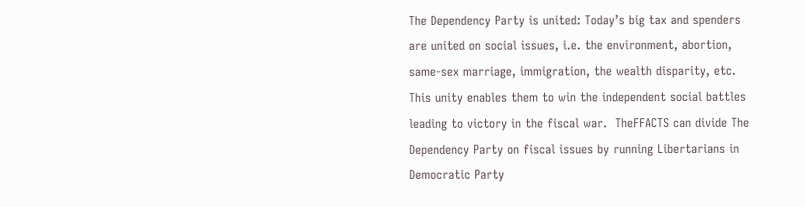The Dependency Party is united: Today’s big tax and spenders are united on social issues, i.e. the environment, abortion, same-sex marriage, immigration, the wealth disparity, etc. This unity enables them to win the independent social battles leading to victory in the fiscal war.  TheFFACTS can divide The Dependency Party on fiscal issues by running Libertarians in Democratic Party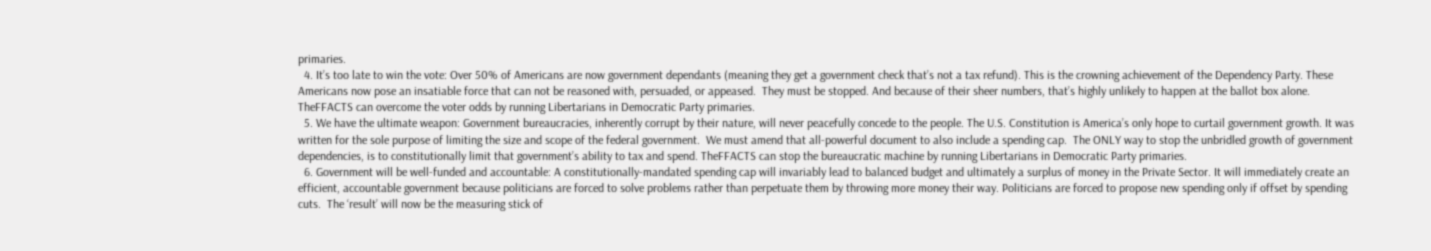primaries.
  4. It’s too late to win the vote: Over 50% of Americans are now government dependants (meaning they get a government check that’s not a tax refund). This is the crowning achievement of the Dependency Party. These Americans now pose an insatiable force that can not be reasoned with, persuaded, or appeased.  They must be stopped. And because of their sheer numbers, that’s highly unlikely to happen at the ballot box alone. TheFFACTS can overcome the voter odds by running Libertarians in Democratic Party primaries.
  5. We have the ultimate weapon: Government bureaucracies, inherently corrupt by their nature, will never peacefully concede to the people. The U.S. Constitution is America’s only hope to curtail government growth. It was written for the sole purpose of limiting the size and scope of the federal government.  We must amend that all-powerful document to also include a spending cap.  The ONLY way to stop the unbridled growth of government dependencies, is to constitutionally limit that government’s ability to tax and spend. TheFFACTS can stop the bureaucratic machine by running Libertarians in Democratic Party primaries.
  6. Government will be well-funded and accountable: A constitutionally-mandated spending cap will invariably lead to balanced budget and ultimately a surplus of money in the Private Sector. It will immediately create an efficient, accountable government because politicians are forced to solve problems rather than perpetuate them by throwing more money their way. Politicians are forced to propose new spending only if offset by spending cuts.  The ‘result’ will now be the measuring stick of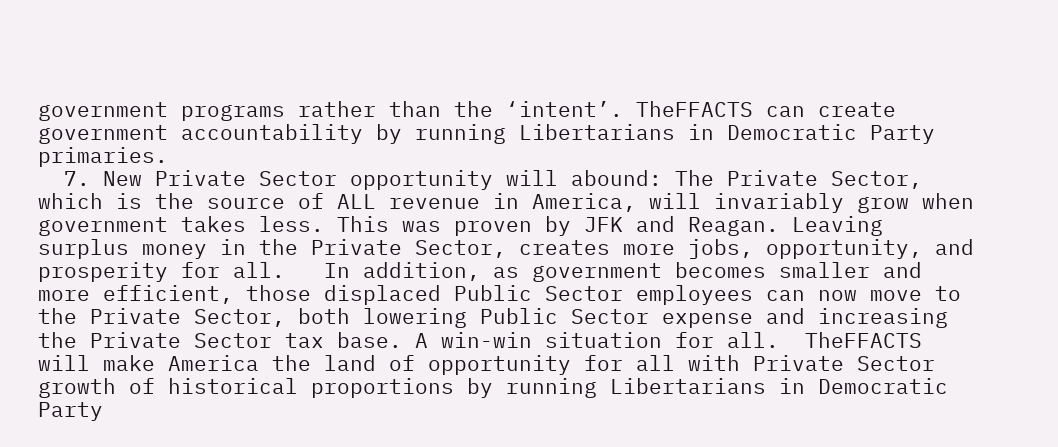government programs rather than the ‘intent’. TheFFACTS can create government accountability by running Libertarians in Democratic Party primaries.
  7. New Private Sector opportunity will abound: The Private Sector, which is the source of ALL revenue in America, will invariably grow when government takes less. This was proven by JFK and Reagan. Leaving surplus money in the Private Sector, creates more jobs, opportunity, and prosperity for all.   In addition, as government becomes smaller and more efficient, those displaced Public Sector employees can now move to the Private Sector, both lowering Public Sector expense and increasing the Private Sector tax base. A win-win situation for all.  TheFFACTS will make America the land of opportunity for all with Private Sector growth of historical proportions by running Libertarians in Democratic Party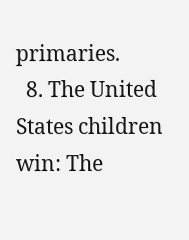primaries.
  8. The United States children win: The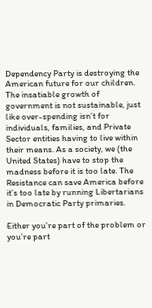Dependency Party is destroying the American future for our children.  The insatiable growth of government is not sustainable, just like over-spending isn’t for individuals, families, and Private Sector entities having to live within their means. As a society, we (the United States) have to stop the madness before it is too late. The Resistance can save America before it’s too late by running Libertarians in Democratic Party primaries.

Either you’re part of the problem or you’re part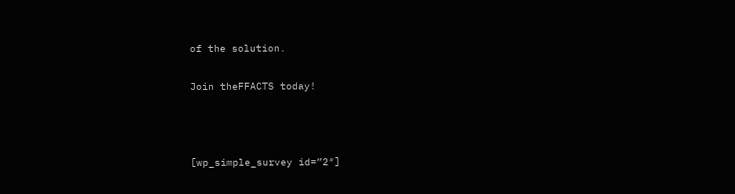of the solution.

Join theFFACTS today!



[wp_simple_survey id=”2″]